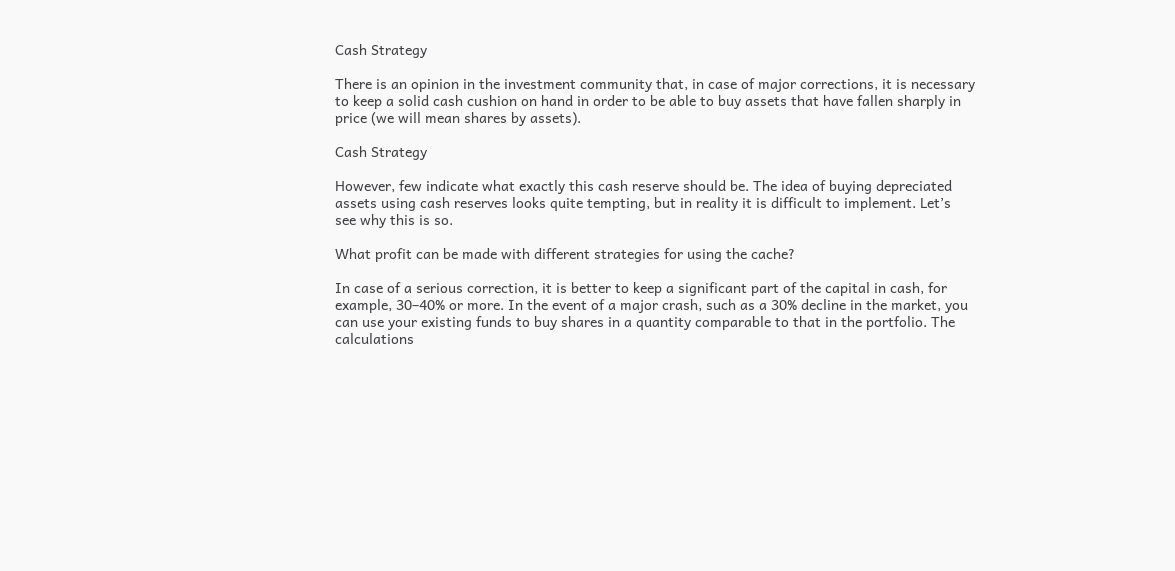Cash Strategy

There is an opinion in the investment community that, in case of major corrections, it is necessary to keep a solid cash cushion on hand in order to be able to buy assets that have fallen sharply in price (we will mean shares by assets).

Cash Strategy

However, few indicate what exactly this cash reserve should be. The idea of buying depreciated assets using cash reserves looks quite tempting, but in reality it is difficult to implement. Let’s see why this is so.

What profit can be made with different strategies for using the cache?

In case of a serious correction, it is better to keep a significant part of the capital in cash, for example, 30–40% or more. In the event of a major crash, such as a 30% decline in the market, you can use your existing funds to buy shares in a quantity comparable to that in the portfolio. The calculations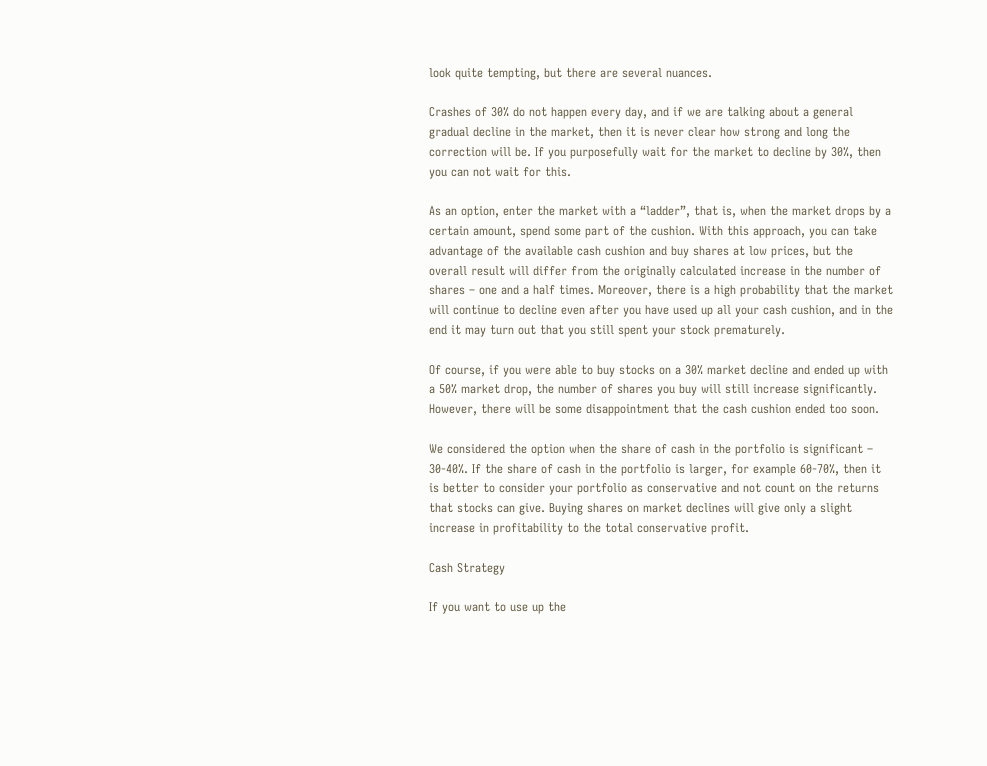look quite tempting, but there are several nuances.

Crashes of 30% do not happen every day, and if we are talking about a general gradual decline in the market, then it is never clear how strong and long the correction will be. If you purposefully wait for the market to decline by 30%, then you can not wait for this.

As an option, enter the market with a “ladder”, that is, when the market drops by a certain amount, spend some part of the cushion. With this approach, you can take advantage of the available cash cushion and buy shares at low prices, but the overall result will differ from the originally calculated increase in the number of shares – one and a half times. Moreover, there is a high probability that the market will continue to decline even after you have used up all your cash cushion, and in the end it may turn out that you still spent your stock prematurely.

Of course, if you were able to buy stocks on a 30% market decline and ended up with a 50% market drop, the number of shares you buy will still increase significantly. However, there will be some disappointment that the cash cushion ended too soon.

We considered the option when the share of cash in the portfolio is significant – 30-40%. If the share of cash in the portfolio is larger, for example 60-70%, then it is better to consider your portfolio as conservative and not count on the returns that stocks can give. Buying shares on market declines will give only a slight increase in profitability to the total conservative profit.

Cash Strategy

If you want to use up the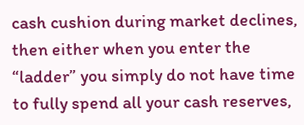cash cushion during market declines, then either when you enter the “ladder” you simply do not have time to fully spend all your cash reserves,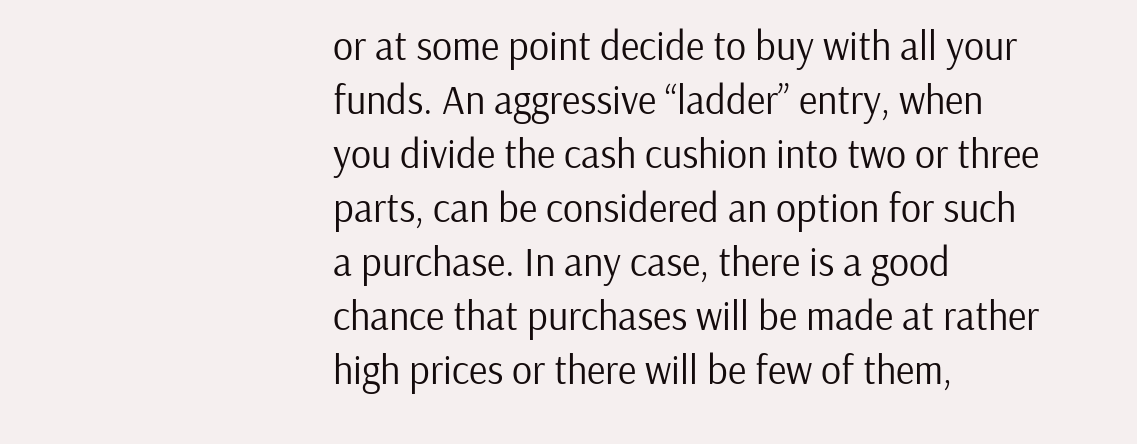or at some point decide to buy with all your funds. An aggressive “ladder” entry, when you divide the cash cushion into two or three parts, can be considered an option for such a purchase. In any case, there is a good chance that purchases will be made at rather high prices or there will be few of them,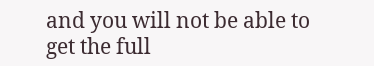and you will not be able to get the full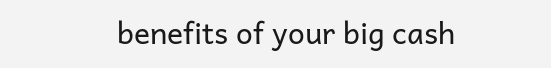benefits of your big cash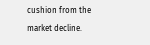cushion from the market decline.